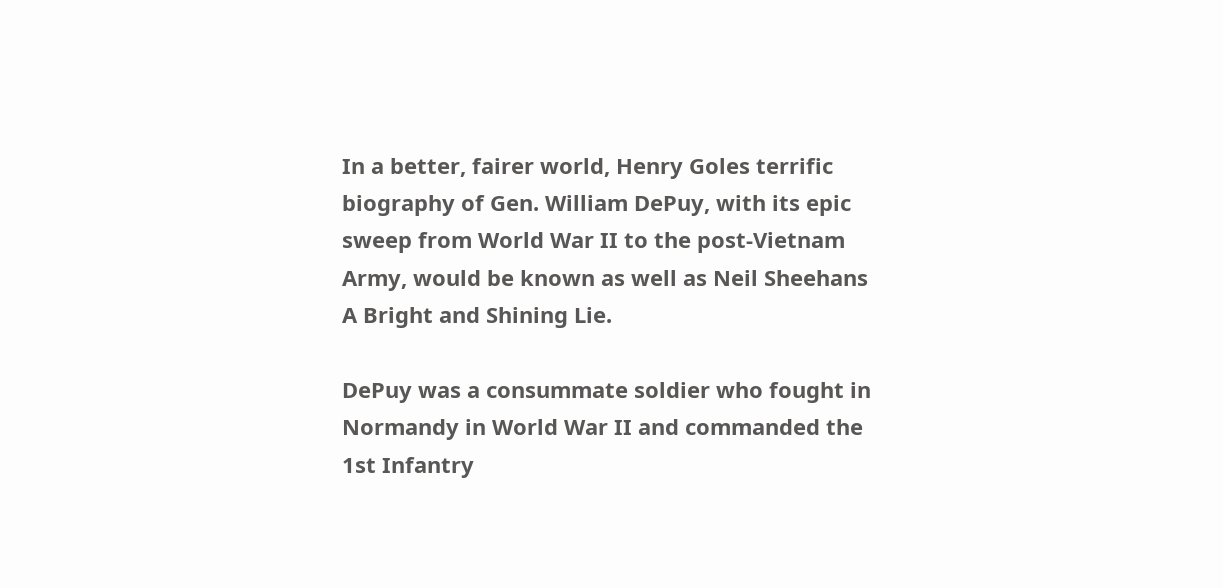In a better, fairer world, Henry Goles terrific biography of Gen. William DePuy, with its epic sweep from World War II to the post-Vietnam Army, would be known as well as Neil Sheehans A Bright and Shining Lie.

DePuy was a consummate soldier who fought in Normandy in World War II and commanded the 1st Infantry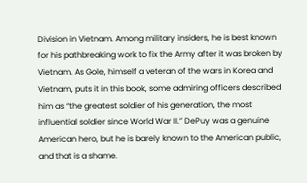Division in Vietnam. Among military insiders, he is best known for his pathbreaking work to fix the Army after it was broken by Vietnam. As Gole, himself a veteran of the wars in Korea and Vietnam, puts it in this book, some admiring officers described him as “the greatest soldier of his generation, the most influential soldier since World War II.” DePuy was a genuine American hero, but he is barely known to the American public, and that is a shame.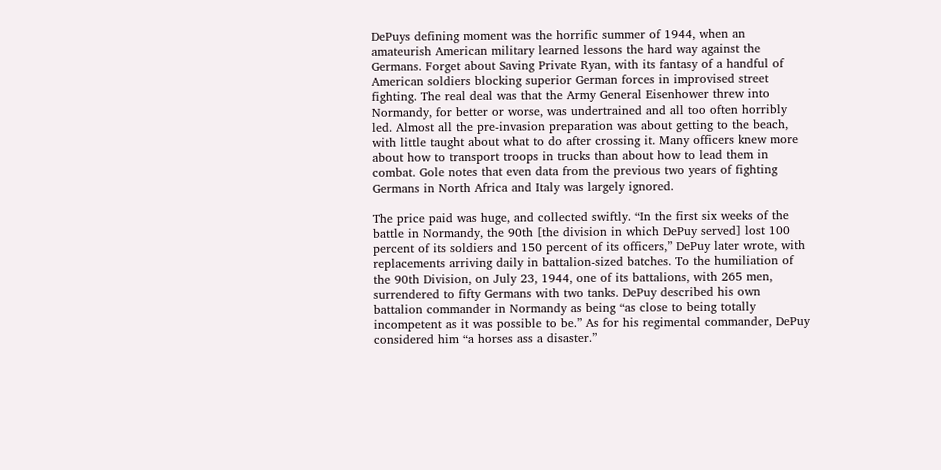DePuys defining moment was the horrific summer of 1944, when an amateurish American military learned lessons the hard way against the Germans. Forget about Saving Private Ryan, with its fantasy of a handful of American soldiers blocking superior German forces in improvised street fighting. The real deal was that the Army General Eisenhower threw into Normandy, for better or worse, was undertrained and all too often horribly led. Almost all the pre-invasion preparation was about getting to the beach, with little taught about what to do after crossing it. Many officers knew more about how to transport troops in trucks than about how to lead them in combat. Gole notes that even data from the previous two years of fighting Germans in North Africa and Italy was largely ignored.

The price paid was huge, and collected swiftly. “In the first six weeks of the battle in Normandy, the 90th [the division in which DePuy served] lost 100 percent of its soldiers and 150 percent of its officers,” DePuy later wrote, with replacements arriving daily in battalion-sized batches. To the humiliation of the 90th Division, on July 23, 1944, one of its battalions, with 265 men, surrendered to fifty Germans with two tanks. DePuy described his own battalion commander in Normandy as being “as close to being totally incompetent as it was possible to be.” As for his regimental commander, DePuy considered him “a horses ass a disaster.”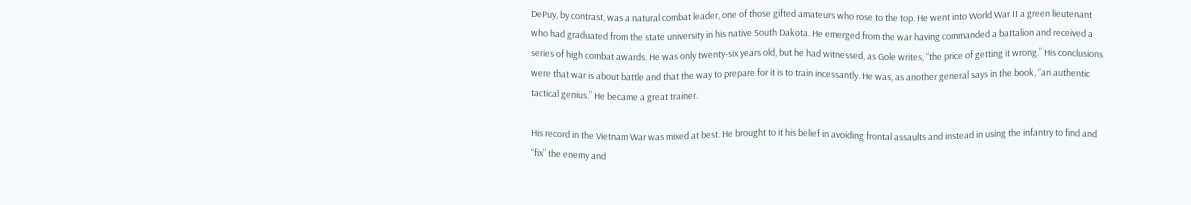DePuy, by contrast, was a natural combat leader, one of those gifted amateurs who rose to the top. He went into World War II a green lieutenant who had graduated from the state university in his native South Dakota. He emerged from the war having commanded a battalion and received a series of high combat awards. He was only twenty-six years old, but he had witnessed, as Gole writes, “the price of getting it wrong.” His conclusions were that war is about battle and that the way to prepare for it is to train incessantly. He was, as another general says in the book, “an authentic tactical genius.” He became a great trainer.

His record in the Vietnam War was mixed at best. He brought to it his belief in avoiding frontal assaults and instead in using the infantry to find and “fix” the enemy and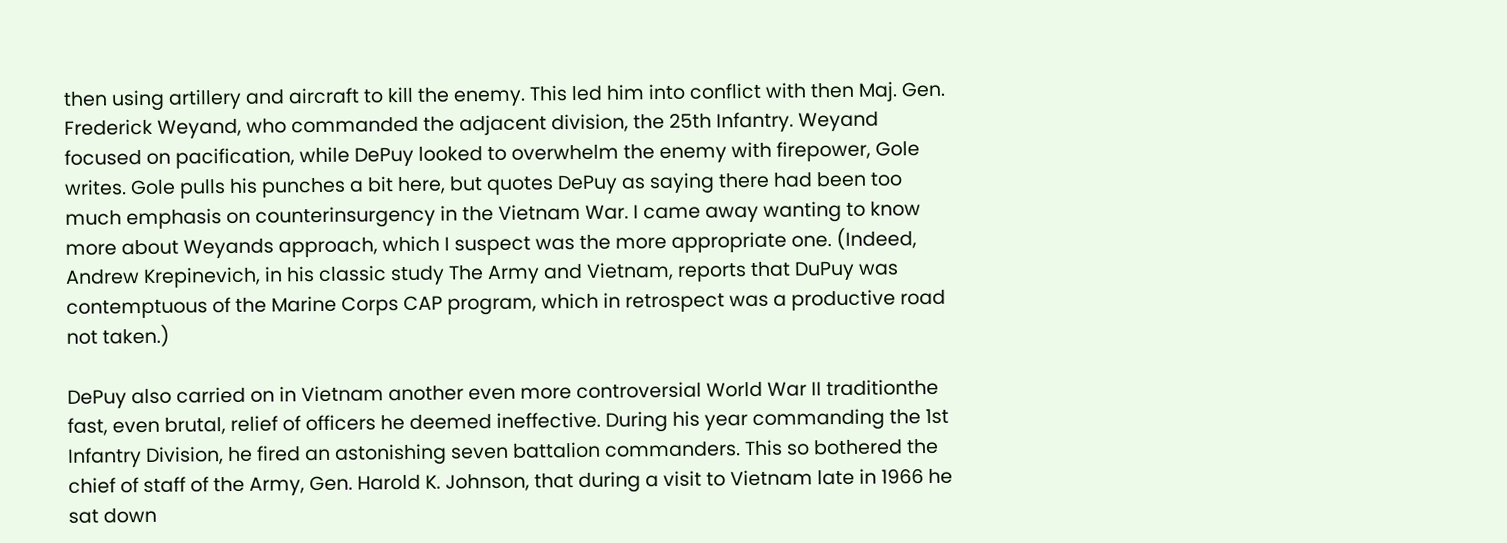then using artillery and aircraft to kill the enemy. This led him into conflict with then Maj. Gen. Frederick Weyand, who commanded the adjacent division, the 25th Infantry. Weyand focused on pacification, while DePuy looked to overwhelm the enemy with firepower, Gole writes. Gole pulls his punches a bit here, but quotes DePuy as saying there had been too much emphasis on counterinsurgency in the Vietnam War. I came away wanting to know more about Weyands approach, which I suspect was the more appropriate one. (Indeed, Andrew Krepinevich, in his classic study The Army and Vietnam, reports that DuPuy was contemptuous of the Marine Corps CAP program, which in retrospect was a productive road not taken.)

DePuy also carried on in Vietnam another even more controversial World War II traditionthe fast, even brutal, relief of officers he deemed ineffective. During his year commanding the 1st Infantry Division, he fired an astonishing seven battalion commanders. This so bothered the chief of staff of the Army, Gen. Harold K. Johnson, that during a visit to Vietnam late in 1966 he sat down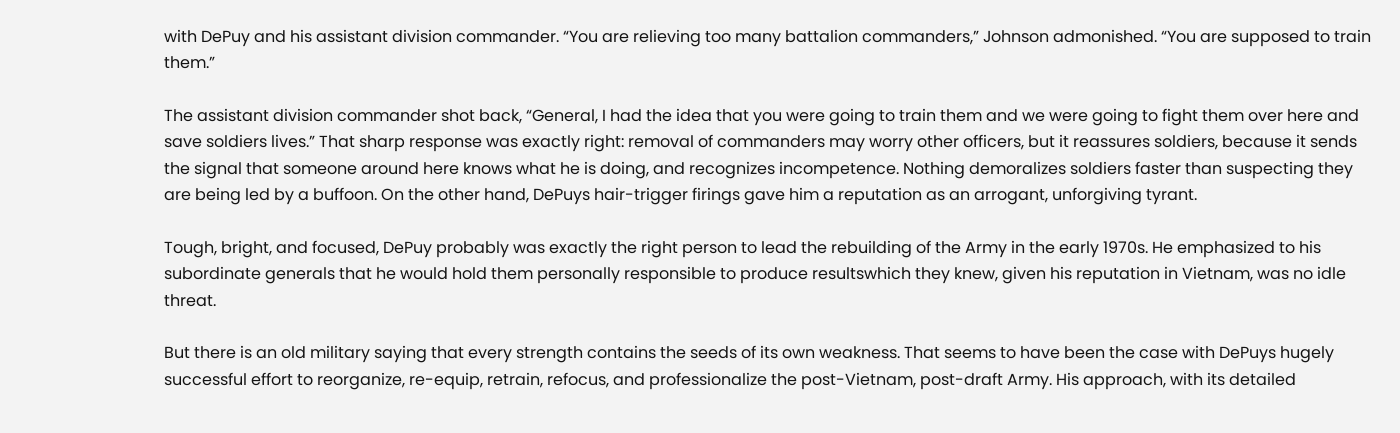with DePuy and his assistant division commander. “You are relieving too many battalion commanders,” Johnson admonished. “You are supposed to train them.”

The assistant division commander shot back, “General, I had the idea that you were going to train them and we were going to fight them over here and save soldiers lives.” That sharp response was exactly right: removal of commanders may worry other officers, but it reassures soldiers, because it sends the signal that someone around here knows what he is doing, and recognizes incompetence. Nothing demoralizes soldiers faster than suspecting they are being led by a buffoon. On the other hand, DePuys hair-trigger firings gave him a reputation as an arrogant, unforgiving tyrant.

Tough, bright, and focused, DePuy probably was exactly the right person to lead the rebuilding of the Army in the early 1970s. He emphasized to his subordinate generals that he would hold them personally responsible to produce resultswhich they knew, given his reputation in Vietnam, was no idle threat.

But there is an old military saying that every strength contains the seeds of its own weakness. That seems to have been the case with DePuys hugely successful effort to reorganize, re-equip, retrain, refocus, and professionalize the post-Vietnam, post-draft Army. His approach, with its detailed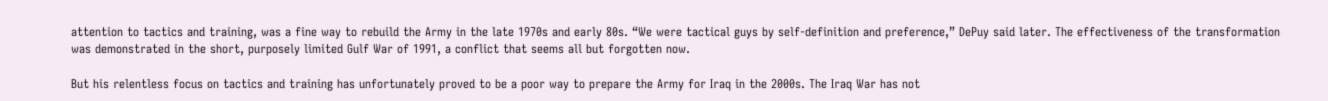attention to tactics and training, was a fine way to rebuild the Army in the late 1970s and early 80s. “We were tactical guys by self-definition and preference,” DePuy said later. The effectiveness of the transformation was demonstrated in the short, purposely limited Gulf War of 1991, a conflict that seems all but forgotten now.

But his relentless focus on tactics and training has unfortunately proved to be a poor way to prepare the Army for Iraq in the 2000s. The Iraq War has not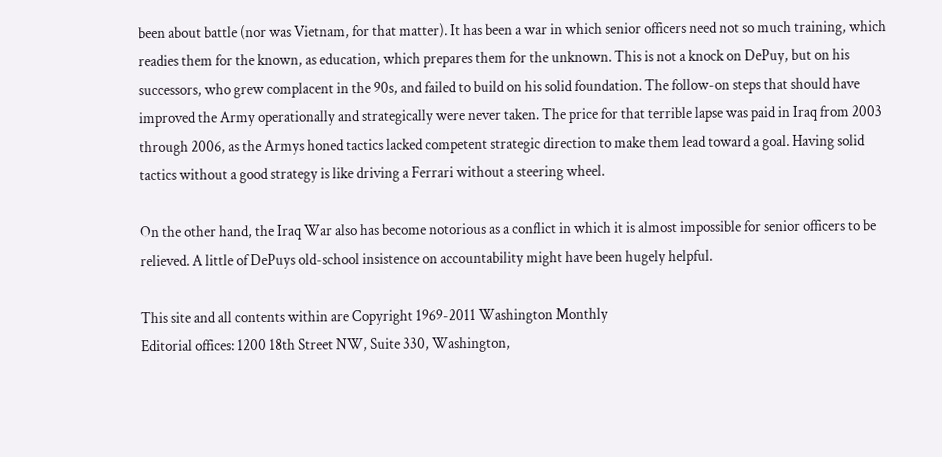been about battle (nor was Vietnam, for that matter). It has been a war in which senior officers need not so much training, which readies them for the known, as education, which prepares them for the unknown. This is not a knock on DePuy, but on his successors, who grew complacent in the 90s, and failed to build on his solid foundation. The follow-on steps that should have improved the Army operationally and strategically were never taken. The price for that terrible lapse was paid in Iraq from 2003 through 2006, as the Armys honed tactics lacked competent strategic direction to make them lead toward a goal. Having solid tactics without a good strategy is like driving a Ferrari without a steering wheel.

On the other hand, the Iraq War also has become notorious as a conflict in which it is almost impossible for senior officers to be relieved. A little of DePuys old-school insistence on accountability might have been hugely helpful.

This site and all contents within are Copyright 1969-2011 Washington Monthly
Editorial offices: 1200 18th Street NW, Suite 330, Washington,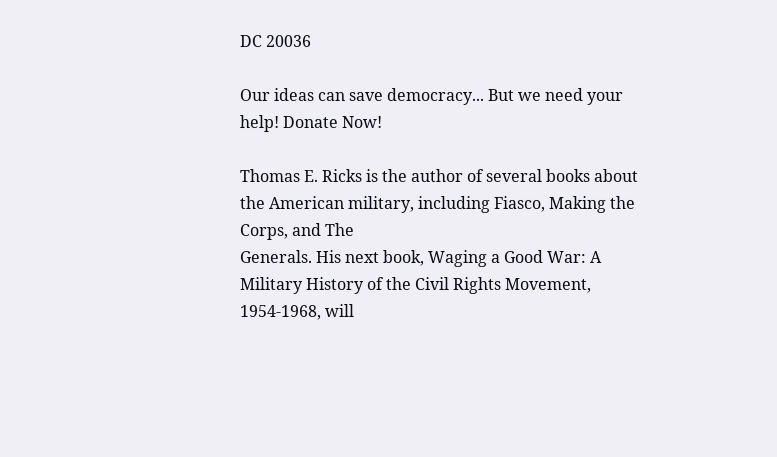DC 20036

Our ideas can save democracy... But we need your help! Donate Now!

Thomas E. Ricks is the author of several books about the American military, including Fiasco, Making the Corps, and The
Generals. His next book, Waging a Good War: A Military History of the Civil Rights Movement, 1954-1968, will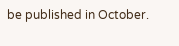be published in October.